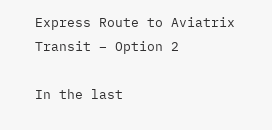Express Route to Aviatrix Transit – Option 2

In the last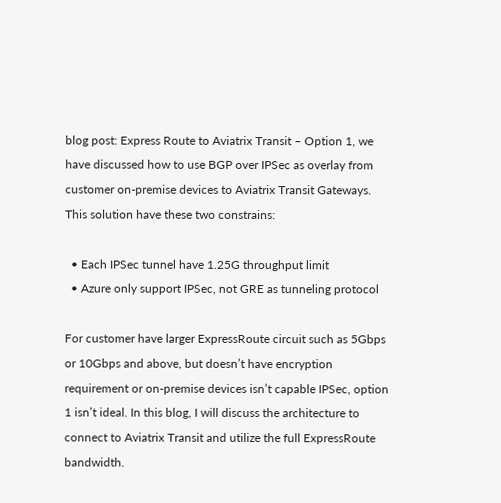blog post: Express Route to Aviatrix Transit – Option 1, we have discussed how to use BGP over IPSec as overlay from customer on-premise devices to Aviatrix Transit Gateways. This solution have these two constrains:

  • Each IPSec tunnel have 1.25G throughput limit
  • Azure only support IPSec, not GRE as tunneling protocol

For customer have larger ExpressRoute circuit such as 5Gbps or 10Gbps and above, but doesn’t have encryption requirement or on-premise devices isn’t capable IPSec, option 1 isn’t ideal. In this blog, I will discuss the architecture to connect to Aviatrix Transit and utilize the full ExpressRoute bandwidth.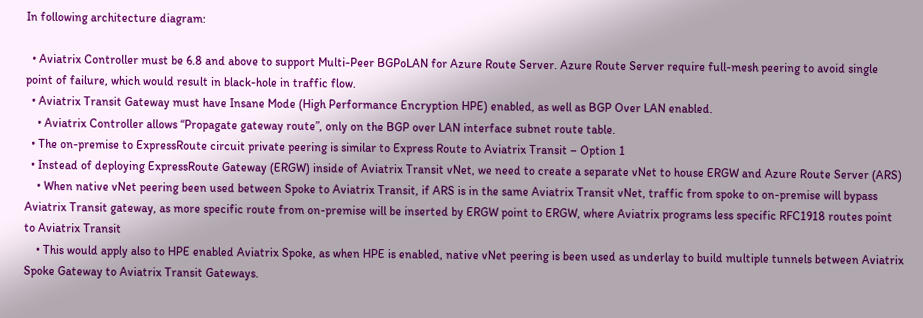In following architecture diagram:

  • Aviatrix Controller must be 6.8 and above to support Multi-Peer BGPoLAN for Azure Route Server. Azure Route Server require full-mesh peering to avoid single point of failure, which would result in black-hole in traffic flow.
  • Aviatrix Transit Gateway must have Insane Mode (High Performance Encryption HPE) enabled, as well as BGP Over LAN enabled.
    • Aviatrix Controller allows “Propagate gateway route”, only on the BGP over LAN interface subnet route table.
  • The on-premise to ExpressRoute circuit private peering is similar to Express Route to Aviatrix Transit – Option 1
  • Instead of deploying ExpressRoute Gateway (ERGW) inside of Aviatrix Transit vNet, we need to create a separate vNet to house ERGW and Azure Route Server (ARS)
    • When native vNet peering been used between Spoke to Aviatrix Transit, if ARS is in the same Aviatrix Transit vNet, traffic from spoke to on-premise will bypass Aviatrix Transit gateway, as more specific route from on-premise will be inserted by ERGW point to ERGW, where Aviatrix programs less specific RFC1918 routes point to Aviatrix Transit
    • This would apply also to HPE enabled Aviatrix Spoke, as when HPE is enabled, native vNet peering is been used as underlay to build multiple tunnels between Aviatrix Spoke Gateway to Aviatrix Transit Gateways.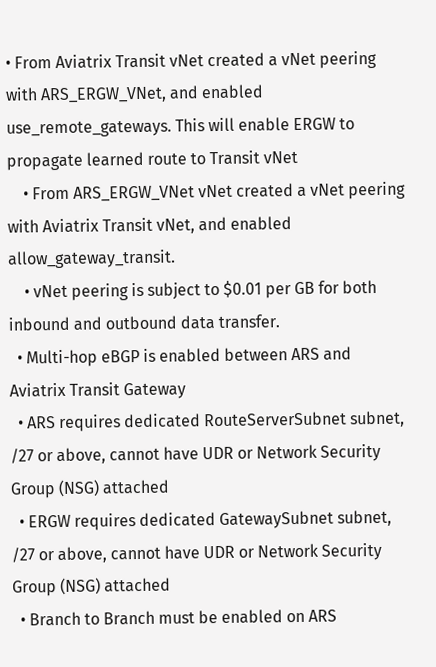• From Aviatrix Transit vNet created a vNet peering with ARS_ERGW_VNet, and enabled use_remote_gateways. This will enable ERGW to propagate learned route to Transit vNet
    • From ARS_ERGW_VNet vNet created a vNet peering with Aviatrix Transit vNet, and enabled allow_gateway_transit.
    • vNet peering is subject to $0.01 per GB for both inbound and outbound data transfer.
  • Multi-hop eBGP is enabled between ARS and Aviatrix Transit Gateway
  • ARS requires dedicated RouteServerSubnet subnet, /27 or above, cannot have UDR or Network Security Group (NSG) attached
  • ERGW requires dedicated GatewaySubnet subnet, /27 or above, cannot have UDR or Network Security Group (NSG) attached
  • Branch to Branch must be enabled on ARS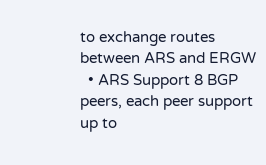to exchange routes between ARS and ERGW
  • ARS Support 8 BGP peers, each peer support up to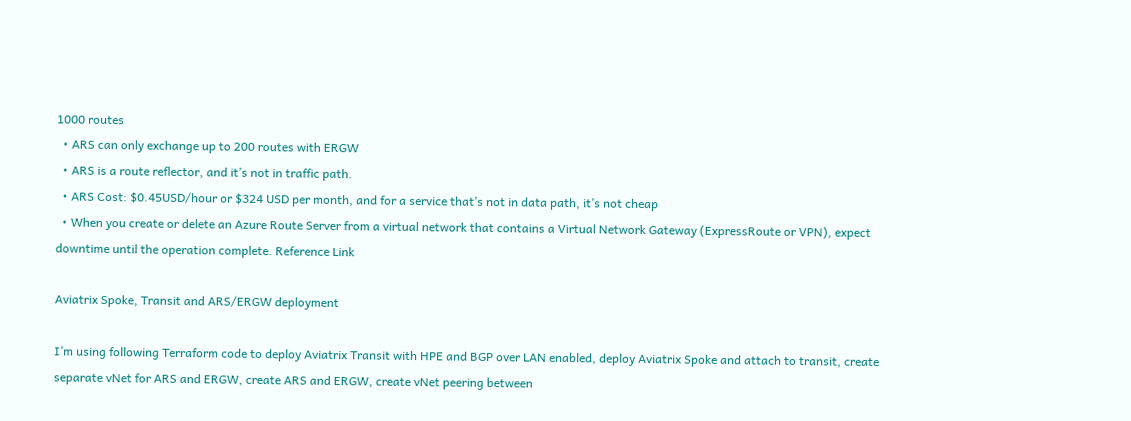1000 routes
  • ARS can only exchange up to 200 routes with ERGW
  • ARS is a route reflector, and it’s not in traffic path.
  • ARS Cost: $0.45USD/hour or $324 USD per month, and for a service that’s not in data path, it’s not cheap
  • When you create or delete an Azure Route Server from a virtual network that contains a Virtual Network Gateway (ExpressRoute or VPN), expect downtime until the operation complete. Reference Link

Aviatrix Spoke, Transit and ARS/ERGW deployment

I’m using following Terraform code to deploy Aviatrix Transit with HPE and BGP over LAN enabled, deploy Aviatrix Spoke and attach to transit, create separate vNet for ARS and ERGW, create ARS and ERGW, create vNet peering between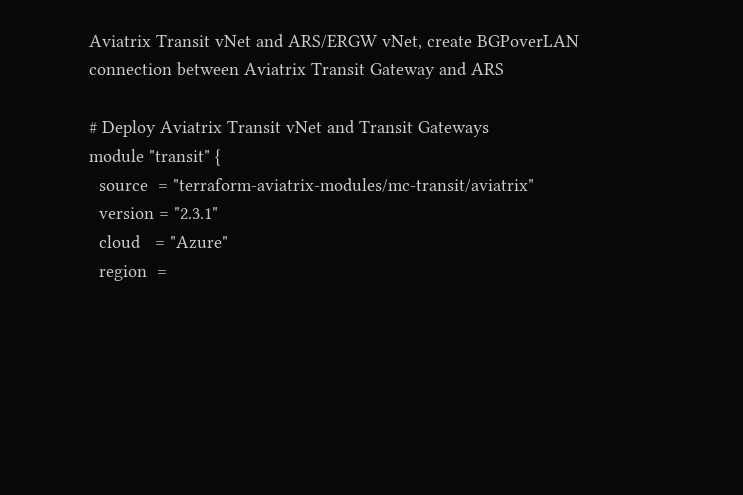Aviatrix Transit vNet and ARS/ERGW vNet, create BGPoverLAN connection between Aviatrix Transit Gateway and ARS

# Deploy Aviatrix Transit vNet and Transit Gateways
module "transit" {
  source  = "terraform-aviatrix-modules/mc-transit/aviatrix"
  version = "2.3.1"
  cloud   = "Azure"
  region  =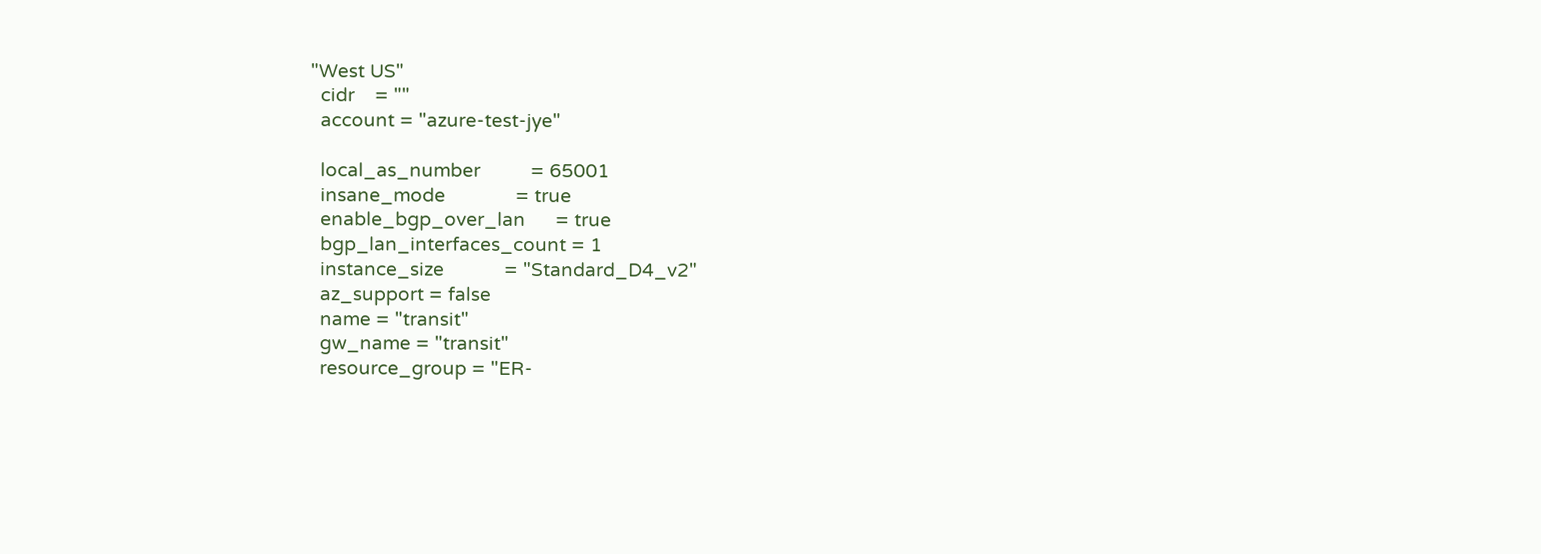"West US"
  cidr    = ""
  account = "azure-test-jye"

  local_as_number          = 65001
  insane_mode              = true
  enable_bgp_over_lan      = true
  bgp_lan_interfaces_count = 1
  instance_size            = "Standard_D4_v2"
  az_support = false
  name = "transit"
  gw_name = "transit"
  resource_group = "ER-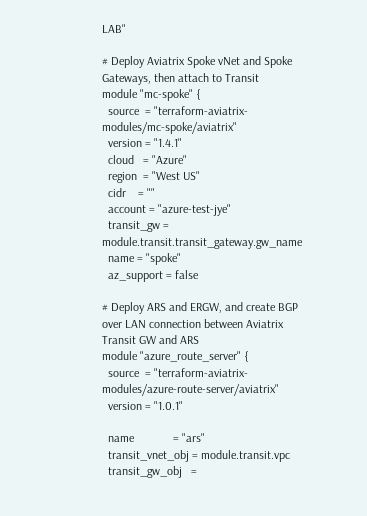LAB"

# Deploy Aviatrix Spoke vNet and Spoke Gateways, then attach to Transit
module "mc-spoke" {
  source  = "terraform-aviatrix-modules/mc-spoke/aviatrix"
  version = "1.4.1"
  cloud   = "Azure"
  region  = "West US"
  cidr    = ""
  account = "azure-test-jye"
  transit_gw = module.transit.transit_gateway.gw_name
  name = "spoke"
  az_support = false

# Deploy ARS and ERGW, and create BGP over LAN connection between Aviatrix Transit GW and ARS
module "azure_route_server" {
  source  = "terraform-aviatrix-modules/azure-route-server/aviatrix"
  version = "1.0.1"

  name             = "ars"
  transit_vnet_obj = module.transit.vpc
  transit_gw_obj   =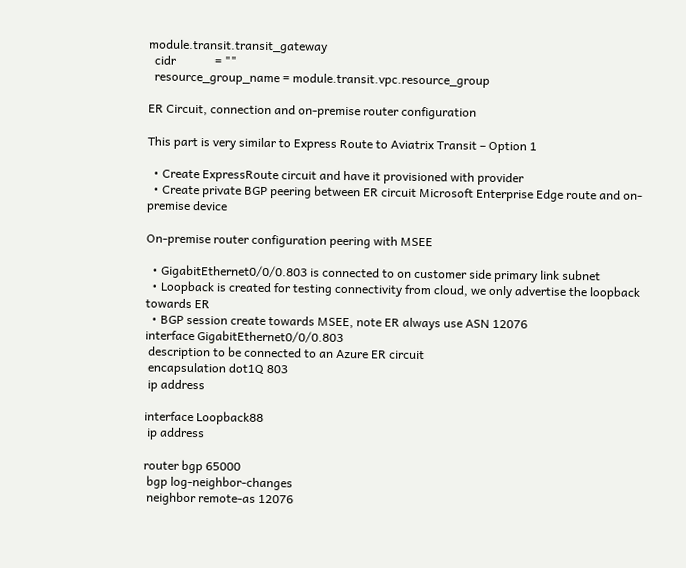module.transit.transit_gateway
  cidr             = ""
  resource_group_name = module.transit.vpc.resource_group

ER Circuit, connection and on-premise router configuration

This part is very similar to Express Route to Aviatrix Transit – Option 1

  • Create ExpressRoute circuit and have it provisioned with provider
  • Create private BGP peering between ER circuit Microsoft Enterprise Edge route and on-premise device

On-premise router configuration peering with MSEE

  • GigabitEthernet0/0/0.803 is connected to on customer side primary link subnet
  • Loopback is created for testing connectivity from cloud, we only advertise the loopback towards ER
  • BGP session create towards MSEE, note ER always use ASN 12076
interface GigabitEthernet0/0/0.803
 description to be connected to an Azure ER circuit
 encapsulation dot1Q 803
 ip address

interface Loopback88
 ip address

router bgp 65000
 bgp log-neighbor-changes
 neighbor remote-as 12076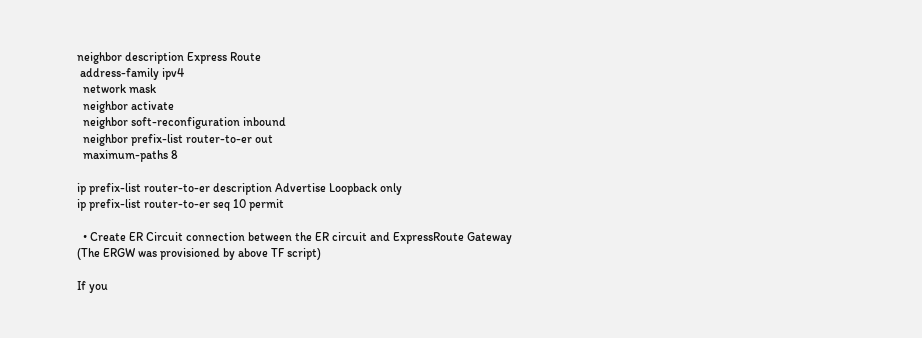neighbor description Express Route
 address-family ipv4
  network mask
  neighbor activate
  neighbor soft-reconfiguration inbound
  neighbor prefix-list router-to-er out
  maximum-paths 8

ip prefix-list router-to-er description Advertise Loopback only
ip prefix-list router-to-er seq 10 permit

  • Create ER Circuit connection between the ER circuit and ExpressRoute Gateway (The ERGW was provisioned by above TF script)

If you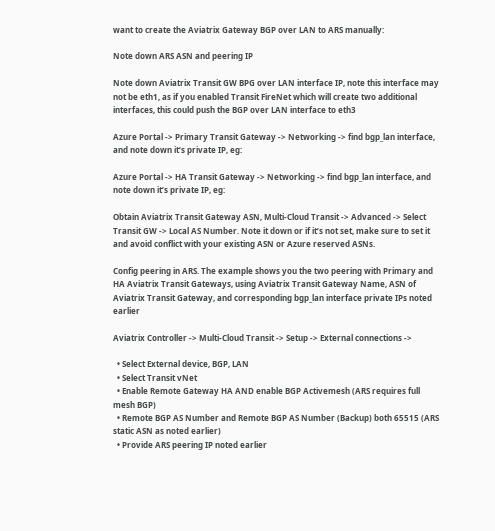want to create the Aviatrix Gateway BGP over LAN to ARS manually:

Note down ARS ASN and peering IP

Note down Aviatrix Transit GW BPG over LAN interface IP, note this interface may not be eth1, as if you enabled Transit FireNet which will create two additional interfaces, this could push the BGP over LAN interface to eth3

Azure Portal -> Primary Transit Gateway -> Networking -> find bgp_lan interface, and note down it’s private IP, eg:

Azure Portal -> HA Transit Gateway -> Networking -> find bgp_lan interface, and note down it’s private IP, eg:

Obtain Aviatrix Transit Gateway ASN, Multi-Cloud Transit -> Advanced -> Select Transit GW -> Local AS Number. Note it down or if it’s not set, make sure to set it and avoid conflict with your existing ASN or Azure reserved ASNs.

Config peering in ARS. The example shows you the two peering with Primary and HA Aviatrix Transit Gateways, using Aviatrix Transit Gateway Name, ASN of Aviatrix Transit Gateway, and corresponding bgp_lan interface private IPs noted earlier

Aviatrix Controller -> Multi-Cloud Transit -> Setup -> External connections ->

  • Select External device, BGP, LAN
  • Select Transit vNet
  • Enable Remote Gateway HA AND enable BGP Activemesh (ARS requires full mesh BGP)
  • Remote BGP AS Number and Remote BGP AS Number (Backup) both 65515 (ARS static ASN as noted earlier)
  • Provide ARS peering IP noted earlier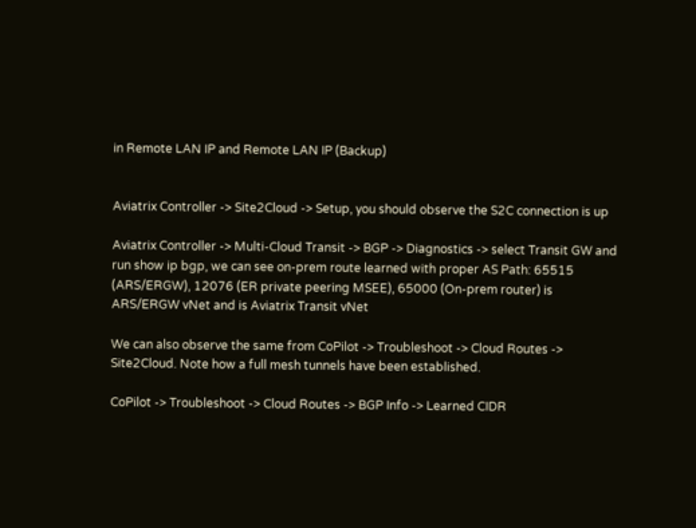in Remote LAN IP and Remote LAN IP (Backup)


Aviatrix Controller -> Site2Cloud -> Setup, you should observe the S2C connection is up

Aviatrix Controller -> Multi-Cloud Transit -> BGP -> Diagnostics -> select Transit GW and run show ip bgp, we can see on-prem route learned with proper AS Path: 65515 (ARS/ERGW), 12076 (ER private peering MSEE), 65000 (On-prem router) is ARS/ERGW vNet and is Aviatrix Transit vNet

We can also observe the same from CoPilot -> Troubleshoot -> Cloud Routes -> Site2Cloud. Note how a full mesh tunnels have been established.

CoPilot -> Troubleshoot -> Cloud Routes -> BGP Info -> Learned CIDR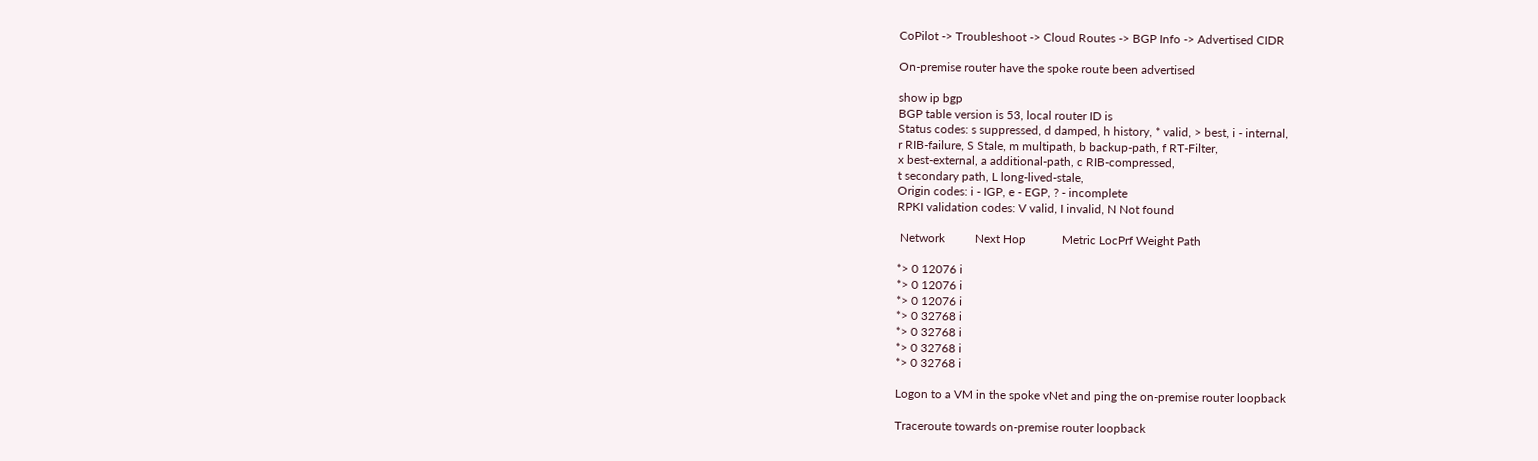CoPilot -> Troubleshoot -> Cloud Routes -> BGP Info -> Advertised CIDR

On-premise router have the spoke route been advertised

show ip bgp
BGP table version is 53, local router ID is
Status codes: s suppressed, d damped, h history, * valid, > best, i - internal,
r RIB-failure, S Stale, m multipath, b backup-path, f RT-Filter,
x best-external, a additional-path, c RIB-compressed,
t secondary path, L long-lived-stale,
Origin codes: i - IGP, e - EGP, ? - incomplete
RPKI validation codes: V valid, I invalid, N Not found

 Network          Next Hop            Metric LocPrf Weight Path

*> 0 12076 i
*> 0 12076 i
*> 0 12076 i
*> 0 32768 i
*> 0 32768 i
*> 0 32768 i
*> 0 32768 i

Logon to a VM in the spoke vNet and ping the on-premise router loopback

Traceroute towards on-premise router loopback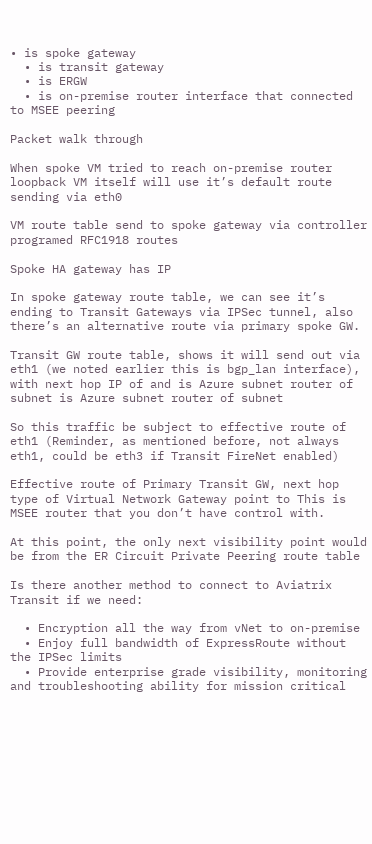• is spoke gateway
  • is transit gateway
  • is ERGW
  • is on-premise router interface that connected to MSEE peering

Packet walk through

When spoke VM tried to reach on-premise router loopback VM itself will use it’s default route sending via eth0

VM route table send to spoke gateway via controller programed RFC1918 routes

Spoke HA gateway has IP

In spoke gateway route table, we can see it’s ending to Transit Gateways via IPSec tunnel, also there’s an alternative route via primary spoke GW.

Transit GW route table, shows it will send out via eth1 (we noted earlier this is bgp_lan interface), with next hop IP of and is Azure subnet router of subnet is Azure subnet router of subnet

So this traffic be subject to effective route of eth1 (Reminder, as mentioned before, not always eth1, could be eth3 if Transit FireNet enabled)

Effective route of Primary Transit GW, next hop type of Virtual Network Gateway point to This is MSEE router that you don’t have control with.

At this point, the only next visibility point would be from the ER Circuit Private Peering route table

Is there another method to connect to Aviatrix Transit if we need:

  • Encryption all the way from vNet to on-premise
  • Enjoy full bandwidth of ExpressRoute without the IPSec limits
  • Provide enterprise grade visibility, monitoring and troubleshooting ability for mission critical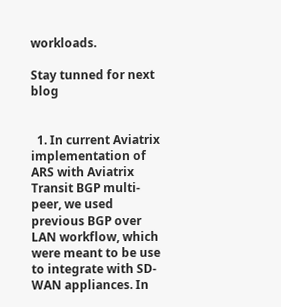workloads.

Stay tunned for next blog


  1. In current Aviatrix implementation of ARS with Aviatrix Transit BGP multi-peer, we used previous BGP over LAN workflow, which were meant to be use to integrate with SD-WAN appliances. In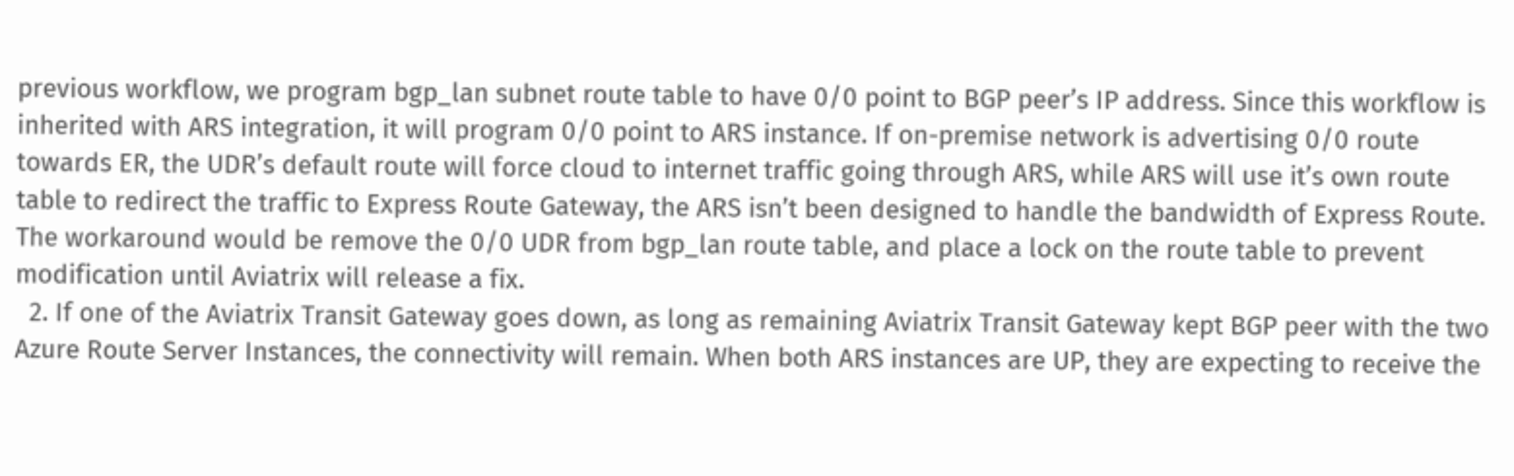previous workflow, we program bgp_lan subnet route table to have 0/0 point to BGP peer’s IP address. Since this workflow is inherited with ARS integration, it will program 0/0 point to ARS instance. If on-premise network is advertising 0/0 route towards ER, the UDR’s default route will force cloud to internet traffic going through ARS, while ARS will use it’s own route table to redirect the traffic to Express Route Gateway, the ARS isn’t been designed to handle the bandwidth of Express Route. The workaround would be remove the 0/0 UDR from bgp_lan route table, and place a lock on the route table to prevent modification until Aviatrix will release a fix.
  2. If one of the Aviatrix Transit Gateway goes down, as long as remaining Aviatrix Transit Gateway kept BGP peer with the two Azure Route Server Instances, the connectivity will remain. When both ARS instances are UP, they are expecting to receive the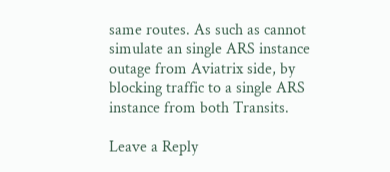same routes. As such as cannot simulate an single ARS instance outage from Aviatrix side, by blocking traffic to a single ARS instance from both Transits.

Leave a Reply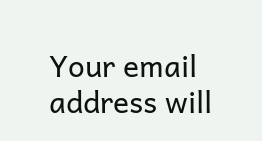Your email address will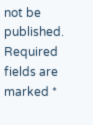not be published. Required fields are marked *